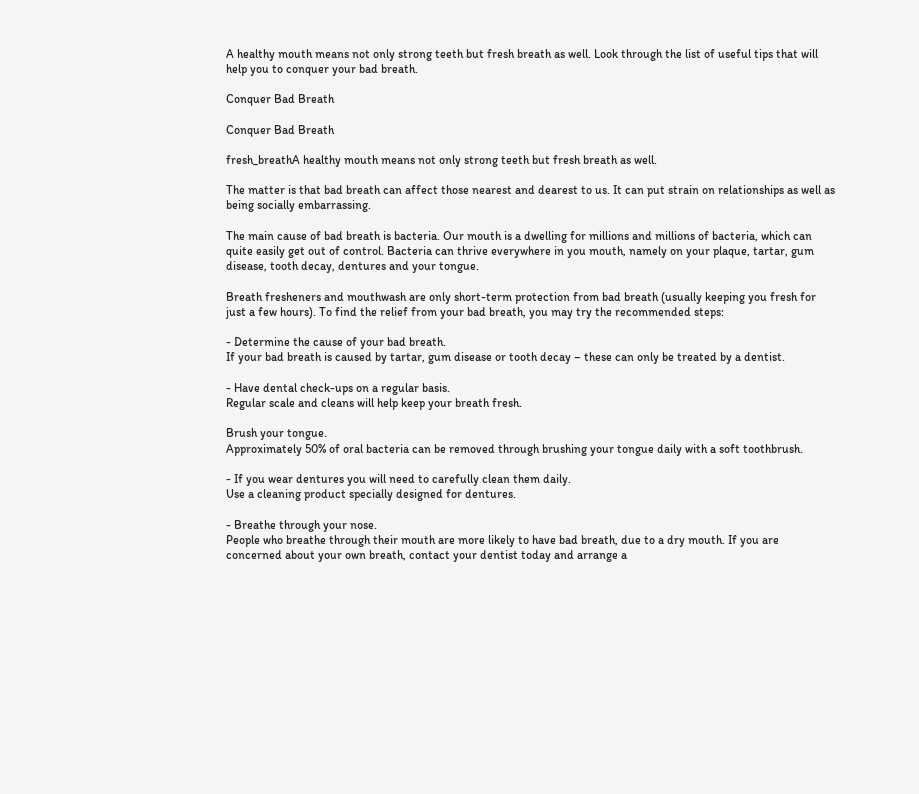A healthy mouth means not only strong teeth but fresh breath as well. Look through the list of useful tips that will help you to conquer your bad breath.

Conquer Bad Breath

Conquer Bad Breath

fresh_breathA healthy mouth means not only strong teeth but fresh breath as well.

The matter is that bad breath can affect those nearest and dearest to us. It can put strain on relationships as well as being socially embarrassing.

The main cause of bad breath is bacteria. Our mouth is a dwelling for millions and millions of bacteria, which can quite easily get out of control. Bacteria can thrive everywhere in you mouth, namely on your plaque, tartar, gum disease, tooth decay, dentures and your tongue.

Breath fresheners and mouthwash are only short-term protection from bad breath (usually keeping you fresh for just a few hours). To find the relief from your bad breath, you may try the recommended steps:

- Determine the cause of your bad breath.
If your bad breath is caused by tartar, gum disease or tooth decay – these can only be treated by a dentist.

- Have dental check-ups on a regular basis.
Regular scale and cleans will help keep your breath fresh.

Brush your tongue.
Approximately 50% of oral bacteria can be removed through brushing your tongue daily with a soft toothbrush.

- If you wear dentures you will need to carefully clean them daily.
Use a cleaning product specially designed for dentures.

- Breathe through your nose.
People who breathe through their mouth are more likely to have bad breath, due to a dry mouth. If you are concerned about your own breath, contact your dentist today and arrange a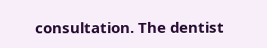consultation. The dentist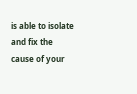is able to isolate and fix the cause of your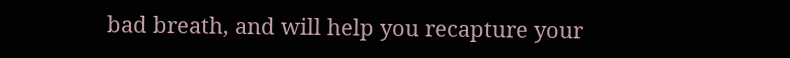bad breath, and will help you recapture your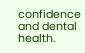confidence and dental health.